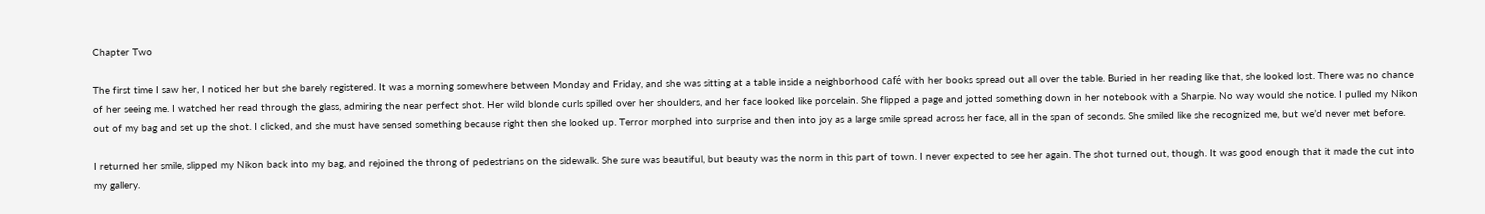Chapter Two

The first time I saw her, I noticed her but she barely registered. It was a morning somewhere between Monday and Friday, and she was sitting at a table inside a neighborhood café with her books spread out all over the table. Buried in her reading like that, she looked lost. There was no chance of her seeing me. I watched her read through the glass, admiring the near perfect shot. Her wild blonde curls spilled over her shoulders, and her face looked like porcelain. She flipped a page and jotted something down in her notebook with a Sharpie. No way would she notice. I pulled my Nikon out of my bag and set up the shot. I clicked, and she must have sensed something because right then she looked up. Terror morphed into surprise and then into joy as a large smile spread across her face, all in the span of seconds. She smiled like she recognized me, but we’d never met before.

I returned her smile, slipped my Nikon back into my bag, and rejoined the throng of pedestrians on the sidewalk. She sure was beautiful, but beauty was the norm in this part of town. I never expected to see her again. The shot turned out, though. It was good enough that it made the cut into my gallery.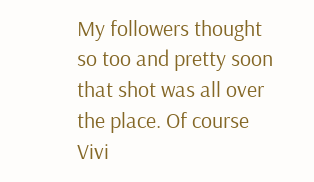My followers thought so too and pretty soon that shot was all over the place. Of course Vivi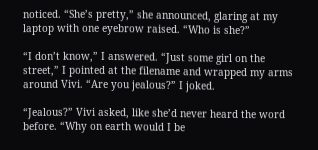noticed. “She’s pretty,” she announced, glaring at my laptop with one eyebrow raised. “Who is she?”

“I don’t know,” I answered. “Just some girl on the street,” I pointed at the filename and wrapped my arms around Vivi. “Are you jealous?” I joked.

“Jealous?” Vivi asked, like she’d never heard the word before. “Why on earth would I be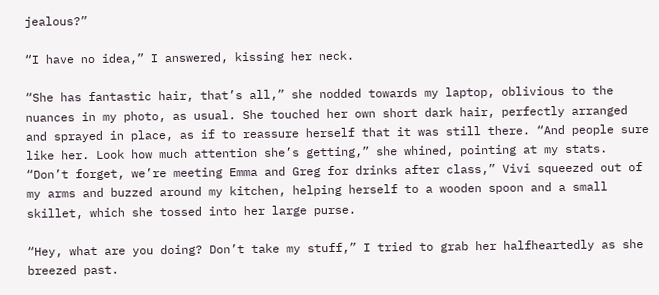jealous?”

“I have no idea,” I answered, kissing her neck.

“She has fantastic hair, that’s all,” she nodded towards my laptop, oblivious to the nuances in my photo, as usual. She touched her own short dark hair, perfectly arranged and sprayed in place, as if to reassure herself that it was still there. “And people sure like her. Look how much attention she’s getting,” she whined, pointing at my stats. “Don’t forget, we’re meeting Emma and Greg for drinks after class,” Vivi squeezed out of my arms and buzzed around my kitchen, helping herself to a wooden spoon and a small skillet, which she tossed into her large purse.

“Hey, what are you doing? Don’t take my stuff,” I tried to grab her halfheartedly as she breezed past.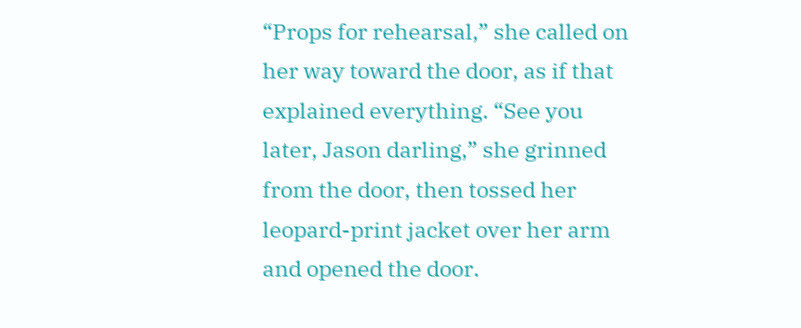“Props for rehearsal,” she called on her way toward the door, as if that explained everything. “See you later, Jason darling,” she grinned from the door, then tossed her leopard-print jacket over her arm and opened the door.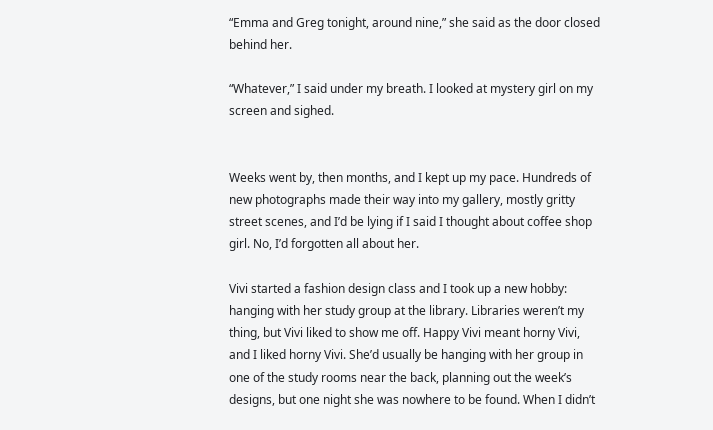“Emma and Greg tonight, around nine,” she said as the door closed behind her.

“Whatever,” I said under my breath. I looked at mystery girl on my screen and sighed.


Weeks went by, then months, and I kept up my pace. Hundreds of new photographs made their way into my gallery, mostly gritty street scenes, and I’d be lying if I said I thought about coffee shop girl. No, I’d forgotten all about her.

Vivi started a fashion design class and I took up a new hobby: hanging with her study group at the library. Libraries weren’t my thing, but Vivi liked to show me off. Happy Vivi meant horny Vivi, and I liked horny Vivi. She’d usually be hanging with her group in one of the study rooms near the back, planning out the week’s designs, but one night she was nowhere to be found. When I didn’t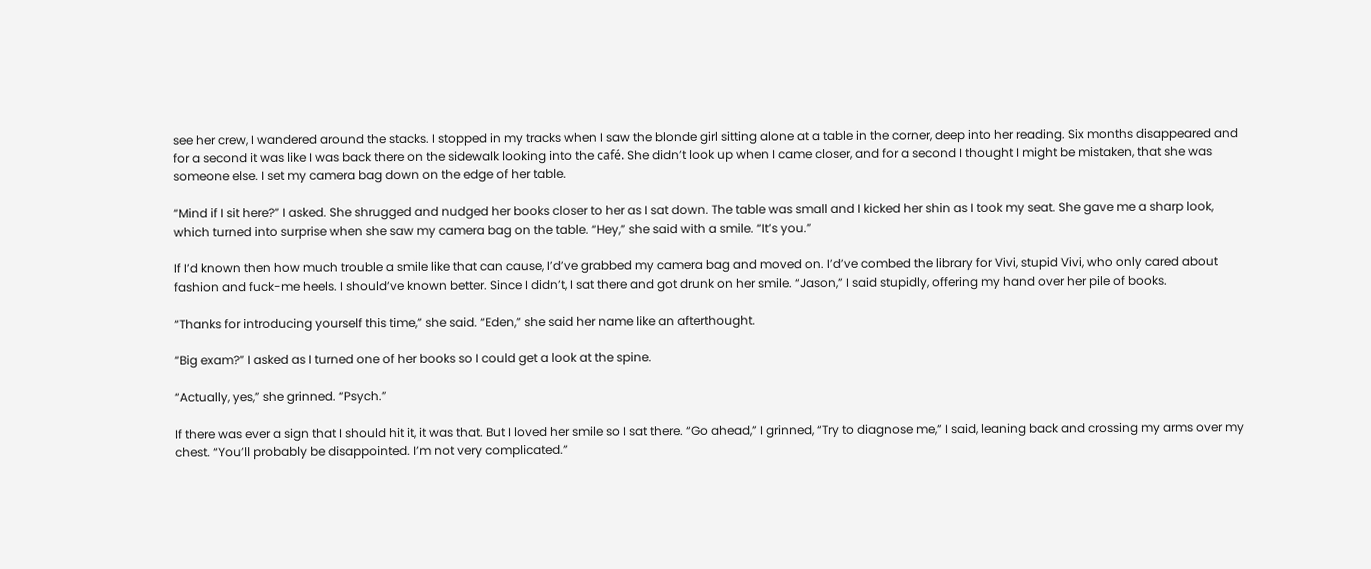see her crew, I wandered around the stacks. I stopped in my tracks when I saw the blonde girl sitting alone at a table in the corner, deep into her reading. Six months disappeared and for a second it was like I was back there on the sidewalk looking into the café. She didn’t look up when I came closer, and for a second I thought I might be mistaken, that she was someone else. I set my camera bag down on the edge of her table.

“Mind if I sit here?” I asked. She shrugged and nudged her books closer to her as I sat down. The table was small and I kicked her shin as I took my seat. She gave me a sharp look, which turned into surprise when she saw my camera bag on the table. “Hey,” she said with a smile. “It’s you.”

If I’d known then how much trouble a smile like that can cause, I’d’ve grabbed my camera bag and moved on. I’d’ve combed the library for Vivi, stupid Vivi, who only cared about fashion and fuck-me heels. I should’ve known better. Since I didn’t, I sat there and got drunk on her smile. “Jason,” I said stupidly, offering my hand over her pile of books.

“Thanks for introducing yourself this time,” she said. “Eden,” she said her name like an afterthought.

“Big exam?” I asked as I turned one of her books so I could get a look at the spine.

“Actually, yes,” she grinned. “Psych.”

If there was ever a sign that I should hit it, it was that. But I loved her smile so I sat there. “Go ahead,” I grinned, “Try to diagnose me,” I said, leaning back and crossing my arms over my chest. “You’ll probably be disappointed. I’m not very complicated.”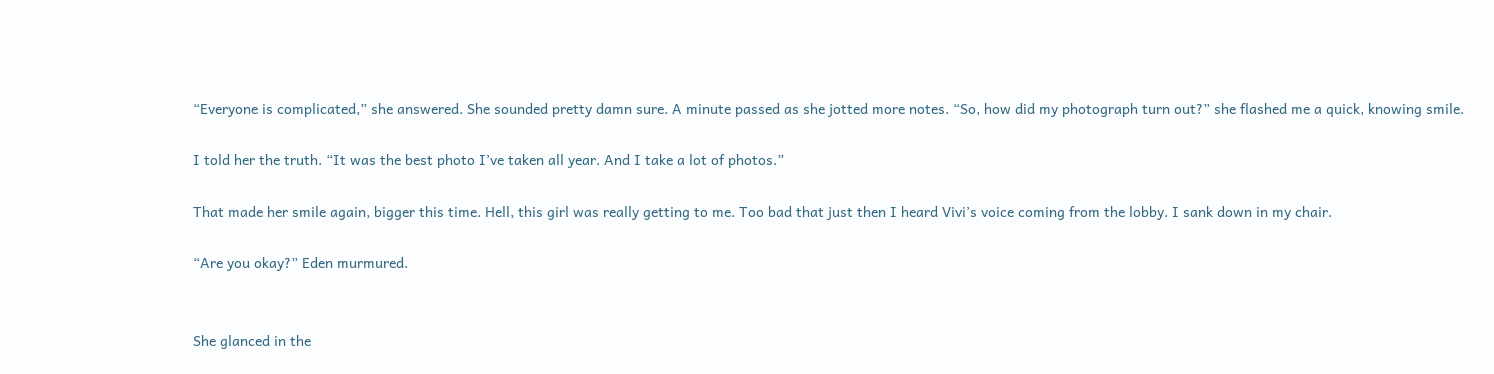“Everyone is complicated,” she answered. She sounded pretty damn sure. A minute passed as she jotted more notes. “So, how did my photograph turn out?” she flashed me a quick, knowing smile.

I told her the truth. “It was the best photo I’ve taken all year. And I take a lot of photos.”

That made her smile again, bigger this time. Hell, this girl was really getting to me. Too bad that just then I heard Vivi’s voice coming from the lobby. I sank down in my chair.

“Are you okay?” Eden murmured.


She glanced in the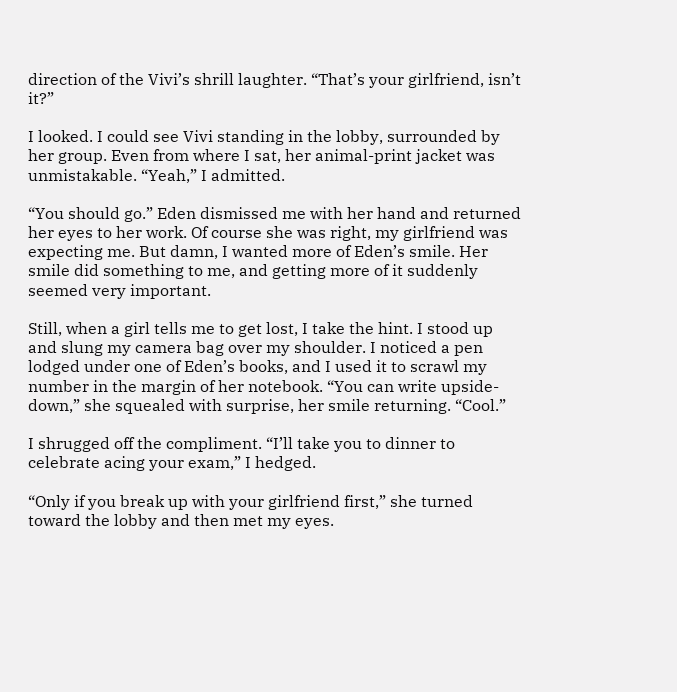direction of the Vivi’s shrill laughter. “That’s your girlfriend, isn’t it?”

I looked. I could see Vivi standing in the lobby, surrounded by her group. Even from where I sat, her animal-print jacket was unmistakable. “Yeah,” I admitted.

“You should go.” Eden dismissed me with her hand and returned her eyes to her work. Of course she was right, my girlfriend was expecting me. But damn, I wanted more of Eden’s smile. Her smile did something to me, and getting more of it suddenly seemed very important.

Still, when a girl tells me to get lost, I take the hint. I stood up and slung my camera bag over my shoulder. I noticed a pen lodged under one of Eden’s books, and I used it to scrawl my number in the margin of her notebook. “You can write upside-down,” she squealed with surprise, her smile returning. “Cool.”

I shrugged off the compliment. “I’ll take you to dinner to celebrate acing your exam,” I hedged.

“Only if you break up with your girlfriend first,” she turned toward the lobby and then met my eyes.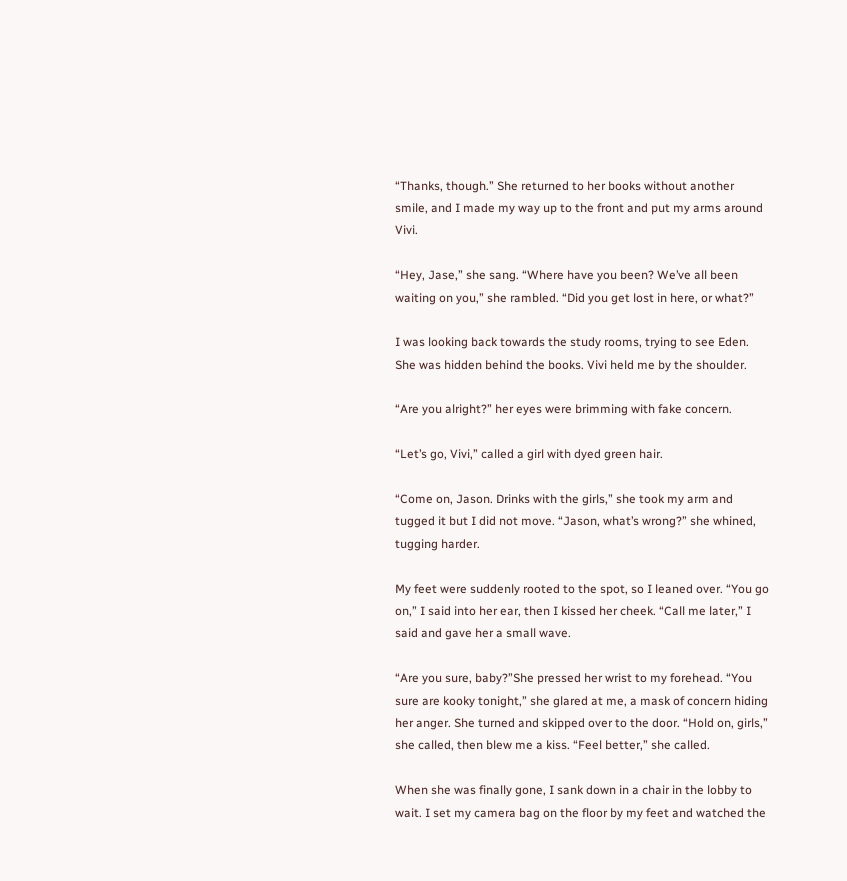“Thanks, though.” She returned to her books without another smile, and I made my way up to the front and put my arms around Vivi.

“Hey, Jase,” she sang. “Where have you been? We’ve all been waiting on you,” she rambled. “Did you get lost in here, or what?”

I was looking back towards the study rooms, trying to see Eden. She was hidden behind the books. Vivi held me by the shoulder.

“Are you alright?” her eyes were brimming with fake concern.

“Let’s go, Vivi,” called a girl with dyed green hair.

“Come on, Jason. Drinks with the girls,” she took my arm and tugged it but I did not move. “Jason, what’s wrong?” she whined, tugging harder.

My feet were suddenly rooted to the spot, so I leaned over. “You go on,” I said into her ear, then I kissed her cheek. “Call me later,” I said and gave her a small wave.

“Are you sure, baby?”She pressed her wrist to my forehead. “You sure are kooky tonight,” she glared at me, a mask of concern hiding her anger. She turned and skipped over to the door. “Hold on, girls,” she called, then blew me a kiss. “Feel better,” she called.

When she was finally gone, I sank down in a chair in the lobby to wait. I set my camera bag on the floor by my feet and watched the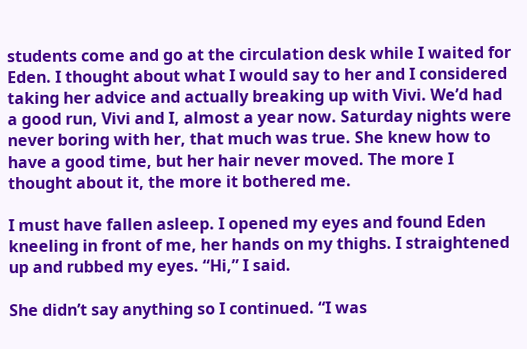students come and go at the circulation desk while I waited for Eden. I thought about what I would say to her and I considered taking her advice and actually breaking up with Vivi. We’d had a good run, Vivi and I, almost a year now. Saturday nights were never boring with her, that much was true. She knew how to have a good time, but her hair never moved. The more I thought about it, the more it bothered me.

I must have fallen asleep. I opened my eyes and found Eden kneeling in front of me, her hands on my thighs. I straightened up and rubbed my eyes. “Hi,” I said.

She didn’t say anything so I continued. “I was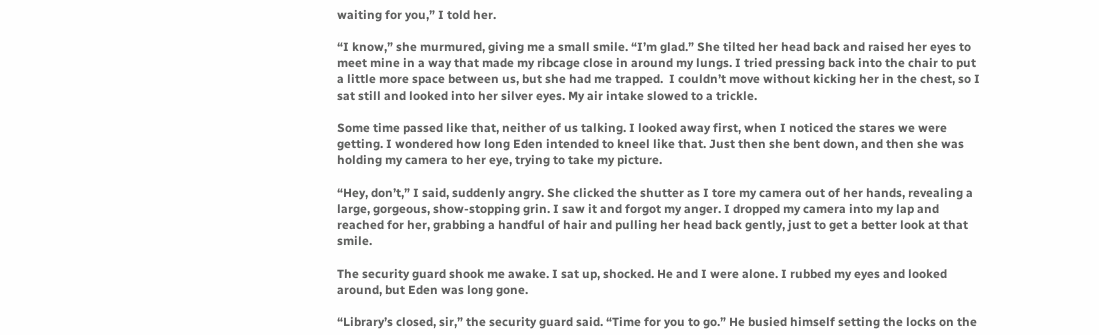waiting for you,” I told her.

“I know,” she murmured, giving me a small smile. “I’m glad.” She tilted her head back and raised her eyes to meet mine in a way that made my ribcage close in around my lungs. I tried pressing back into the chair to put a little more space between us, but she had me trapped.  I couldn’t move without kicking her in the chest, so I sat still and looked into her silver eyes. My air intake slowed to a trickle.

Some time passed like that, neither of us talking. I looked away first, when I noticed the stares we were getting. I wondered how long Eden intended to kneel like that. Just then she bent down, and then she was holding my camera to her eye, trying to take my picture.

“Hey, don’t,” I said, suddenly angry. She clicked the shutter as I tore my camera out of her hands, revealing a large, gorgeous, show-stopping grin. I saw it and forgot my anger. I dropped my camera into my lap and reached for her, grabbing a handful of hair and pulling her head back gently, just to get a better look at that smile.

The security guard shook me awake. I sat up, shocked. He and I were alone. I rubbed my eyes and looked around, but Eden was long gone.

“Library’s closed, sir,” the security guard said. “Time for you to go.” He busied himself setting the locks on the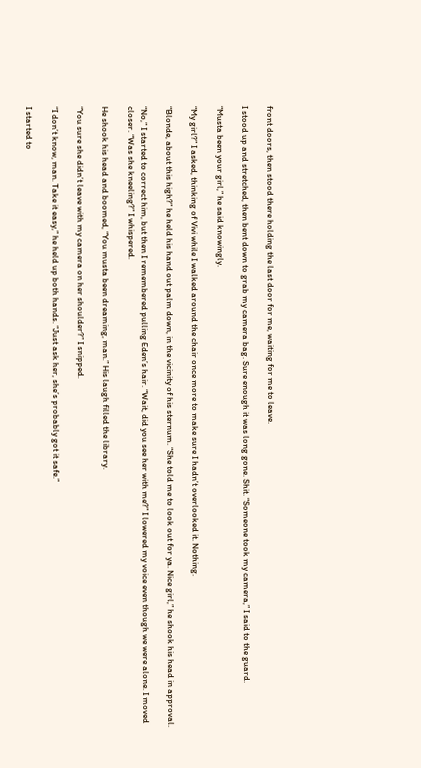front doors, then stood there holding the last door for me, waiting for me to leave.

I stood up and stretched, then bent down to grab my camera bag. Sure enough it was long gone. Shit. “Someone took my camera,” I said to the guard.

“Musta been your girl,” he said knowingly.

“My girl?” I asked, thinking of Vivi while I walked around the chair once more to make sure I hadn’t overlooked it. Nothing.

“Blonde, about this high?” he held his hand out palm down, in the vicinity of his sternum. “She told me to look out for ya. Nice girl,” he shook his head in approval.

“No,” I started to correct him, but then I remembered pulling Eden’s hair. “Wait, did you see her with me?” I lowered my voice even though we were alone. I moved closer. “Was she kneeling?” I whispered.

He shook his head and boomed, “You musta been dreaming, man.” His laugh filled the library.

“You sure she didn’t leave with my camera on her shoulder?” I snipped.

“I don’t know, man. Take it easy,” he held up both hands. “Just ask her, she’s probably got it safe.”

I started to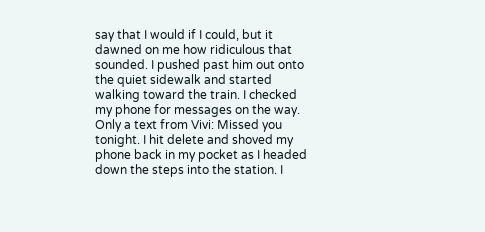say that I would if I could, but it dawned on me how ridiculous that sounded. I pushed past him out onto the quiet sidewalk and started walking toward the train. I checked my phone for messages on the way. Only a text from Vivi: Missed you tonight. I hit delete and shoved my phone back in my pocket as I headed down the steps into the station. I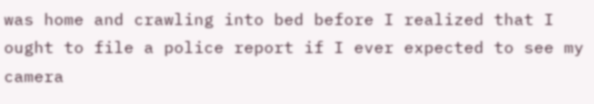was home and crawling into bed before I realized that I ought to file a police report if I ever expected to see my camera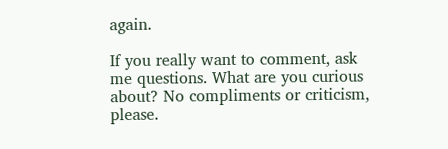again.

If you really want to comment, ask me questions. What are you curious about? No compliments or criticism, please.